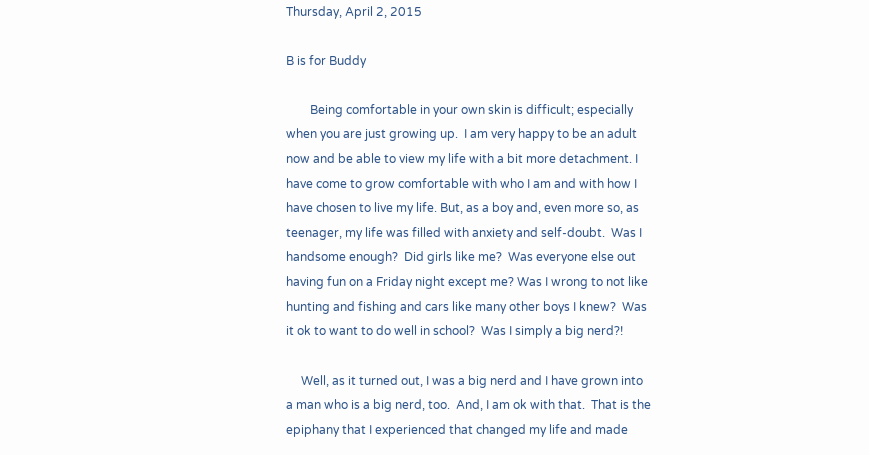Thursday, April 2, 2015

B is for Buddy

        Being comfortable in your own skin is difficult; especially when you are just growing up.  I am very happy to be an adult now and be able to view my life with a bit more detachment. I have come to grow comfortable with who I am and with how I have chosen to live my life. But, as a boy and, even more so, as  teenager, my life was filled with anxiety and self-doubt.  Was I handsome enough?  Did girls like me?  Was everyone else out having fun on a Friday night except me? Was I wrong to not like hunting and fishing and cars like many other boys I knew?  Was it ok to want to do well in school?  Was I simply a big nerd?!

     Well, as it turned out, I was a big nerd and I have grown into a man who is a big nerd, too.  And, I am ok with that.  That is the epiphany that I experienced that changed my life and made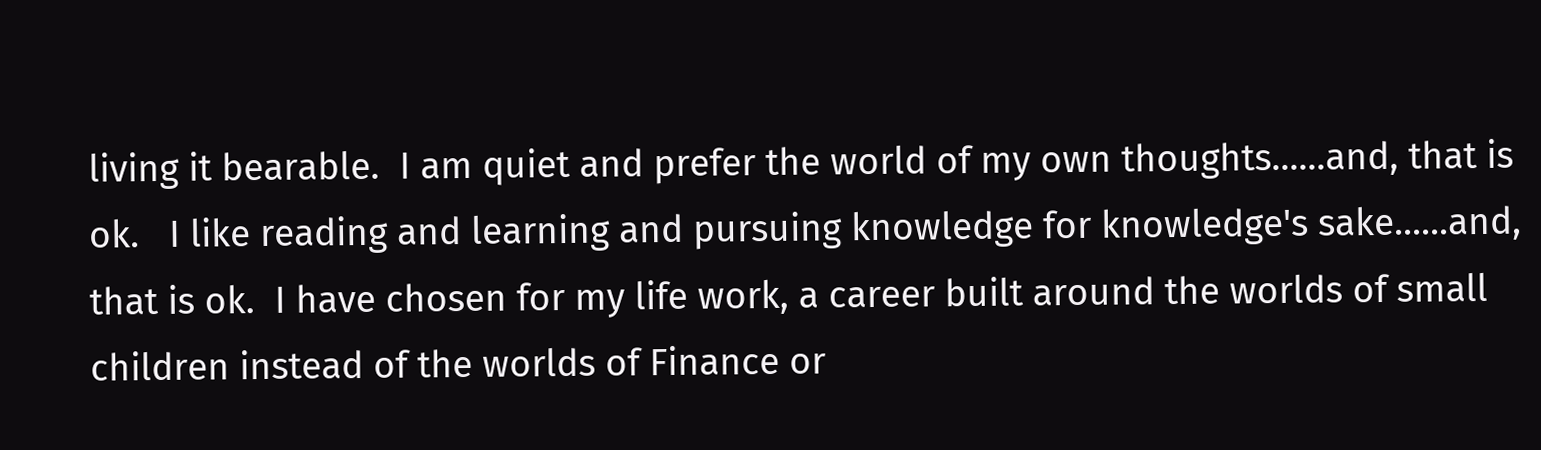living it bearable.  I am quiet and prefer the world of my own thoughts......and, that is ok.   I like reading and learning and pursuing knowledge for knowledge's sake......and, that is ok.  I have chosen for my life work, a career built around the worlds of small children instead of the worlds of Finance or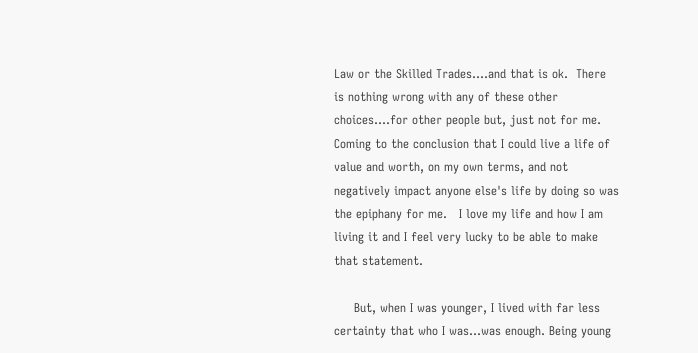Law or the Skilled Trades....and that is ok.  There is nothing wrong with any of these other choices....for other people but, just not for me.  Coming to the conclusion that I could live a life of value and worth, on my own terms, and not negatively impact anyone else's life by doing so was the epiphany for me.   I love my life and how I am living it and I feel very lucky to be able to make that statement.

     But, when I was younger, I lived with far less certainty that who I was...was enough. Being young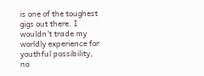is one of the toughest gigs out there. I wouldn't trade my worldly experience for youthful possibility, no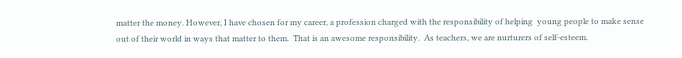matter the money. However, I have chosen for my career, a profession charged with the responsibility of helping  young people to make sense out of their world in ways that matter to them.  That is an awesome responsibility.  As teachers, we are nurturers of self-esteem.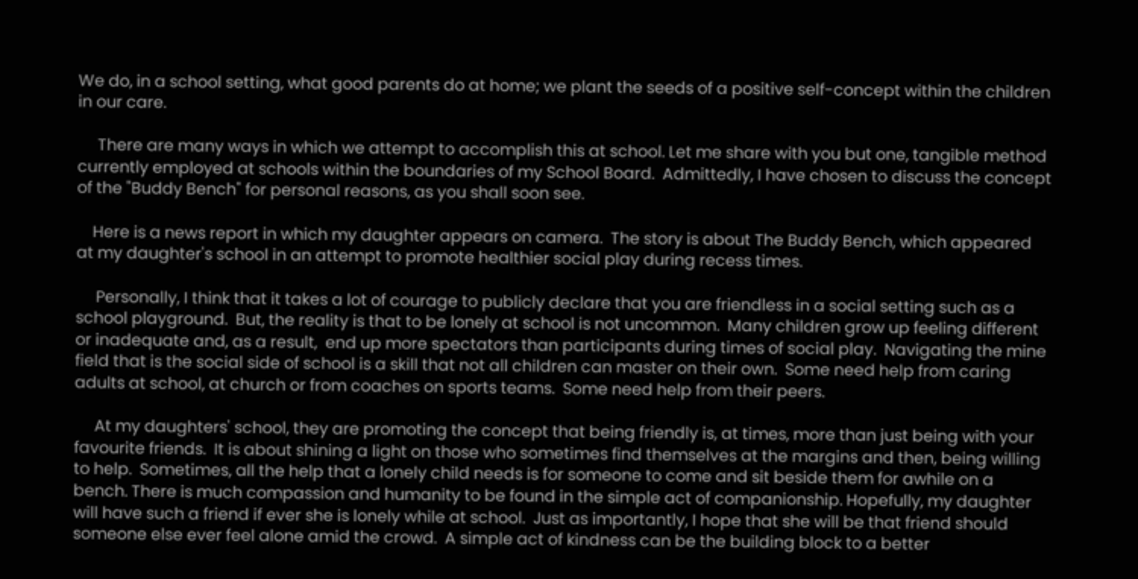We do, in a school setting, what good parents do at home; we plant the seeds of a positive self-concept within the children in our care.

     There are many ways in which we attempt to accomplish this at school. Let me share with you but one, tangible method currently employed at schools within the boundaries of my School Board.  Admittedly, I have chosen to discuss the concept of the "Buddy Bench" for personal reasons, as you shall soon see.

    Here is a news report in which my daughter appears on camera.  The story is about The Buddy Bench, which appeared at my daughter's school in an attempt to promote healthier social play during recess times.

     Personally, I think that it takes a lot of courage to publicly declare that you are friendless in a social setting such as a school playground.  But, the reality is that to be lonely at school is not uncommon.  Many children grow up feeling different or inadequate and, as a result,  end up more spectators than participants during times of social play.  Navigating the mine field that is the social side of school is a skill that not all children can master on their own.  Some need help from caring adults at school, at church or from coaches on sports teams.  Some need help from their peers.

     At my daughters' school, they are promoting the concept that being friendly is, at times, more than just being with your favourite friends.  It is about shining a light on those who sometimes find themselves at the margins and then, being willing to help.  Sometimes, all the help that a lonely child needs is for someone to come and sit beside them for awhile on a bench. There is much compassion and humanity to be found in the simple act of companionship. Hopefully, my daughter will have such a friend if ever she is lonely while at school.  Just as importantly, I hope that she will be that friend should someone else ever feel alone amid the crowd.  A simple act of kindness can be the building block to a better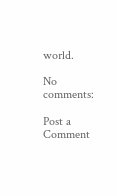world.

No comments:

Post a Comment